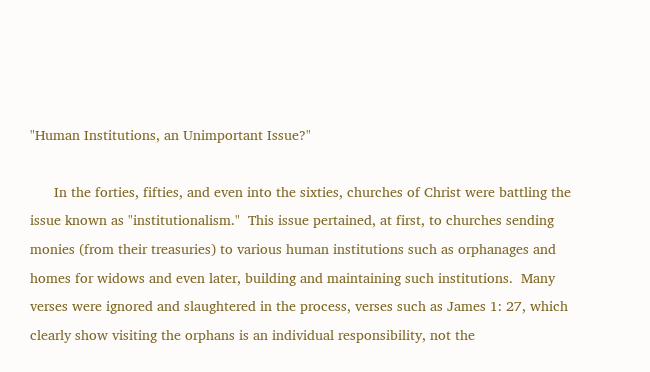"Human Institutions, an Unimportant Issue?"

      In the forties, fifties, and even into the sixties, churches of Christ were battling the issue known as "institutionalism."  This issue pertained, at first, to churches sending monies (from their treasuries) to various human institutions such as orphanages and homes for widows and even later, building and maintaining such institutions.  Many verses were ignored and slaughtered in the process, verses such as James 1: 27, which clearly show visiting the orphans is an individual responsibility, not the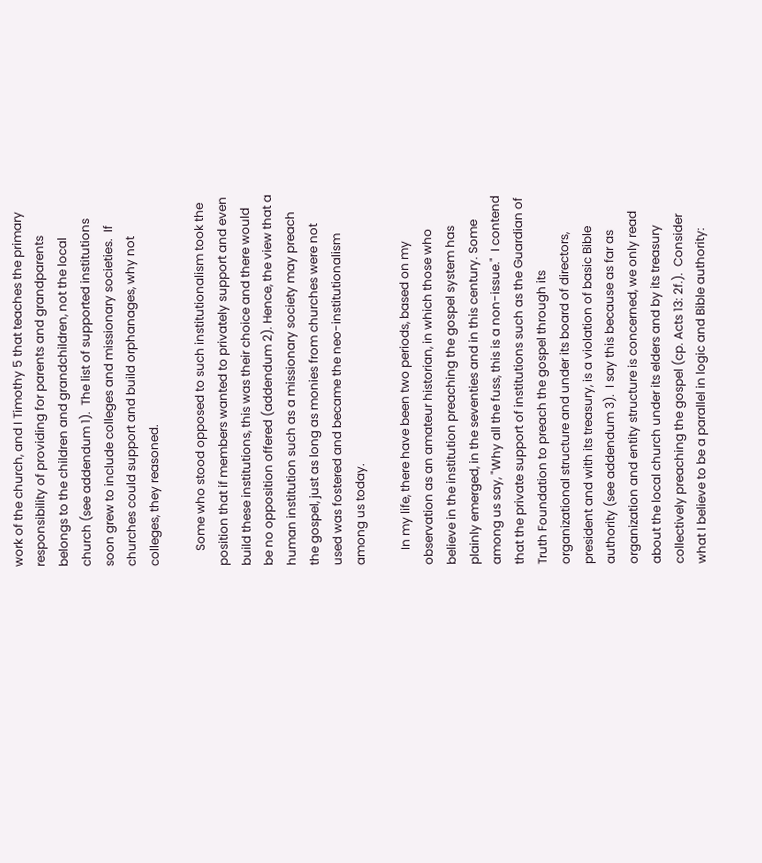work of the church, and I Timothy 5 that teaches the primary responsibility of providing for parents and grandparents belongs to the children and grandchildren, not the local church (see addendum 1).  The list of supported institutions soon grew to include colleges and missionary societies.  If churches could support and build orphanages, why not colleges, they reasoned.

     Some who stood opposed to such institutionalism took the position that if members wanted to privately support and even build these institutions, this was their choice and there would be no opposition offered (addendum 2). Hence, the view that a human institution such as a missionary society may preach the gospel, just as long as monies from churches were not used was fostered and became the neo-institutionalism among us today.

     In my life, there have been two periods, based on my observation as an amateur historian, in which those who believe in the institution preaching the gospel system has plainly emerged, in the seventies and in this century. Some among us say, "Why all the fuss, this is a non-issue."  I contend that the private support of institutions such as the Guardian of Truth Foundation to preach the gospel through its organizational structure and under its board of directors, president and with its treasury, is a violation of basic Bible authority (see addendum 3).  I say this because as far as organization and entity structure is concerned, we only read about the local church under its elders and by its treasury collectively preaching the gospel (cp. Acts 13: 2f.).  Consider what I believe to be a parallel in logic and Bible authority: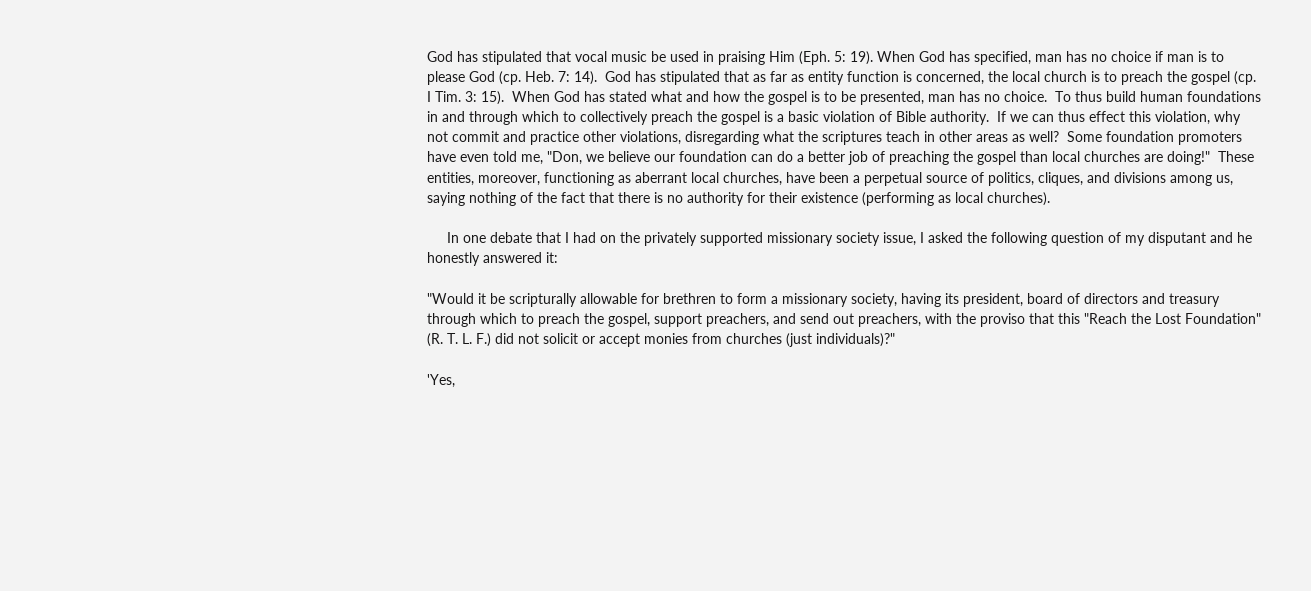God has stipulated that vocal music be used in praising Him (Eph. 5: 19). When God has specified, man has no choice if man is to please God (cp. Heb. 7: 14).  God has stipulated that as far as entity function is concerned, the local church is to preach the gospel (cp. I Tim. 3: 15).  When God has stated what and how the gospel is to be presented, man has no choice.  To thus build human foundations in and through which to collectively preach the gospel is a basic violation of Bible authority.  If we can thus effect this violation, why not commit and practice other violations, disregarding what the scriptures teach in other areas as well?  Some foundation promoters have even told me, "Don, we believe our foundation can do a better job of preaching the gospel than local churches are doing!"  These entities, moreover, functioning as aberrant local churches, have been a perpetual source of politics, cliques, and divisions among us, saying nothing of the fact that there is no authority for their existence (performing as local churches).

     In one debate that I had on the privately supported missionary society issue, I asked the following question of my disputant and he honestly answered it:

"Would it be scripturally allowable for brethren to form a missionary society, having its president, board of directors and treasury through which to preach the gospel, support preachers, and send out preachers, with the proviso that this "Reach the Lost Foundation" (R. T. L. F.) did not solicit or accept monies from churches (just individuals)?"

'Yes,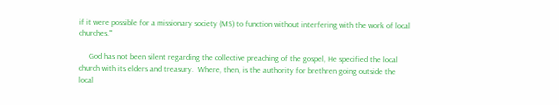if it were possible for a missionary society (MS) to function without interfering with the work of local churches.'"

     God has not been silent regarding the collective preaching of the gospel, He specified the local church with its elders and treasury.  Where, then, is the authority for brethren going outside the local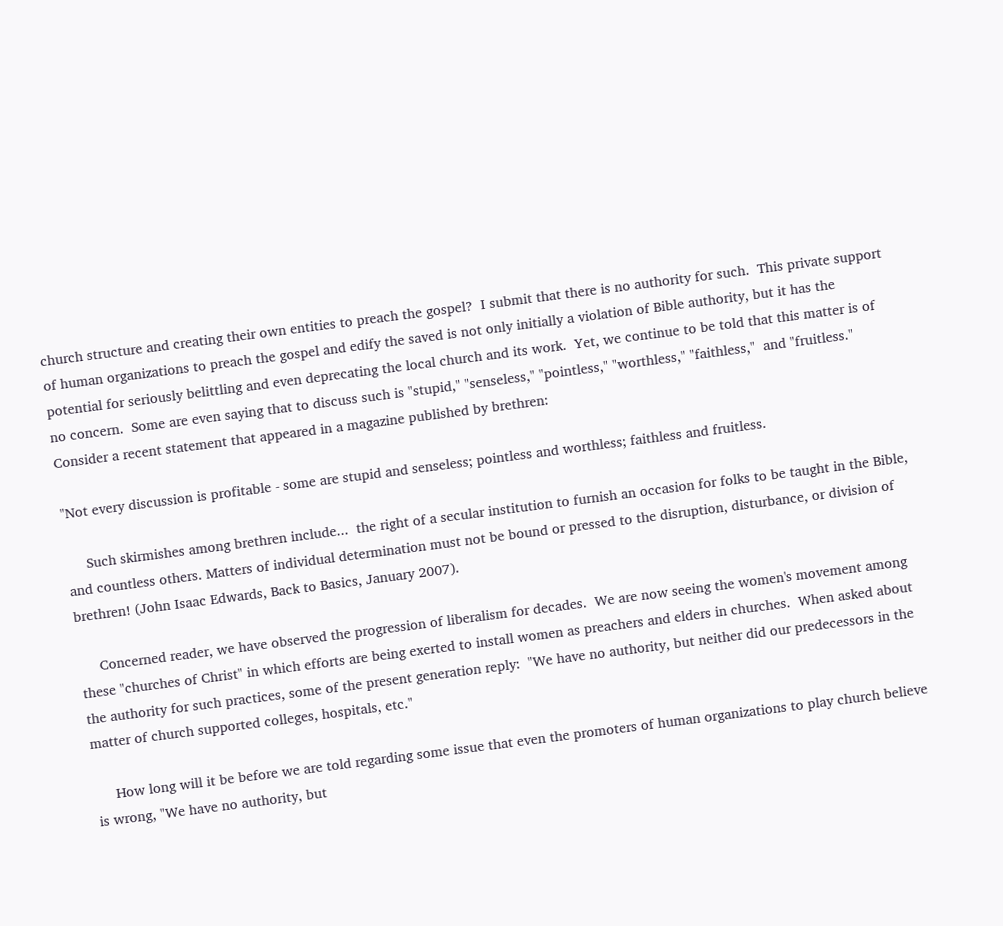church structure and creating their own entities to preach the gospel?  I submit that there is no authority for such.  This private support of human organizations to preach the gospel and edify the saved is not only initially a violation of Bible authority, but it has the potential for seriously belittling and even deprecating the local church and its work.  Yet, we continue to be told that this matter is of no concern.  Some are even saying that to discuss such is "stupid," "senseless," "pointless," "worthless," "faithless,"  and "fruitless."  Consider a recent statement that appeared in a magazine published by brethren:

"Not every discussion is profitable - some are stupid and senseless; pointless and worthless; faithless and fruitless.

     Such skirmishes among brethren include...  the right of a secular institution to furnish an occasion for folks to be taught in the Bible, and countless others. Matters of individual determination must not be bound or pressed to the disruption, disturbance, or division of brethren! (John Isaac Edwards, Back to Basics, January 2007).

     Concerned reader, we have observed the progression of liberalism for decades.  We are now seeing the women's movement among these "churches of Christ" in which efforts are being exerted to install women as preachers and elders in churches.  When asked about the authority for such practices, some of the present generation reply:  "We have no authority, but neither did our predecessors in the matter of church supported colleges, hospitals, etc."

     How long will it be before we are told regarding some issue that even the promoters of human organizations to play church believe is wrong, "We have no authority, but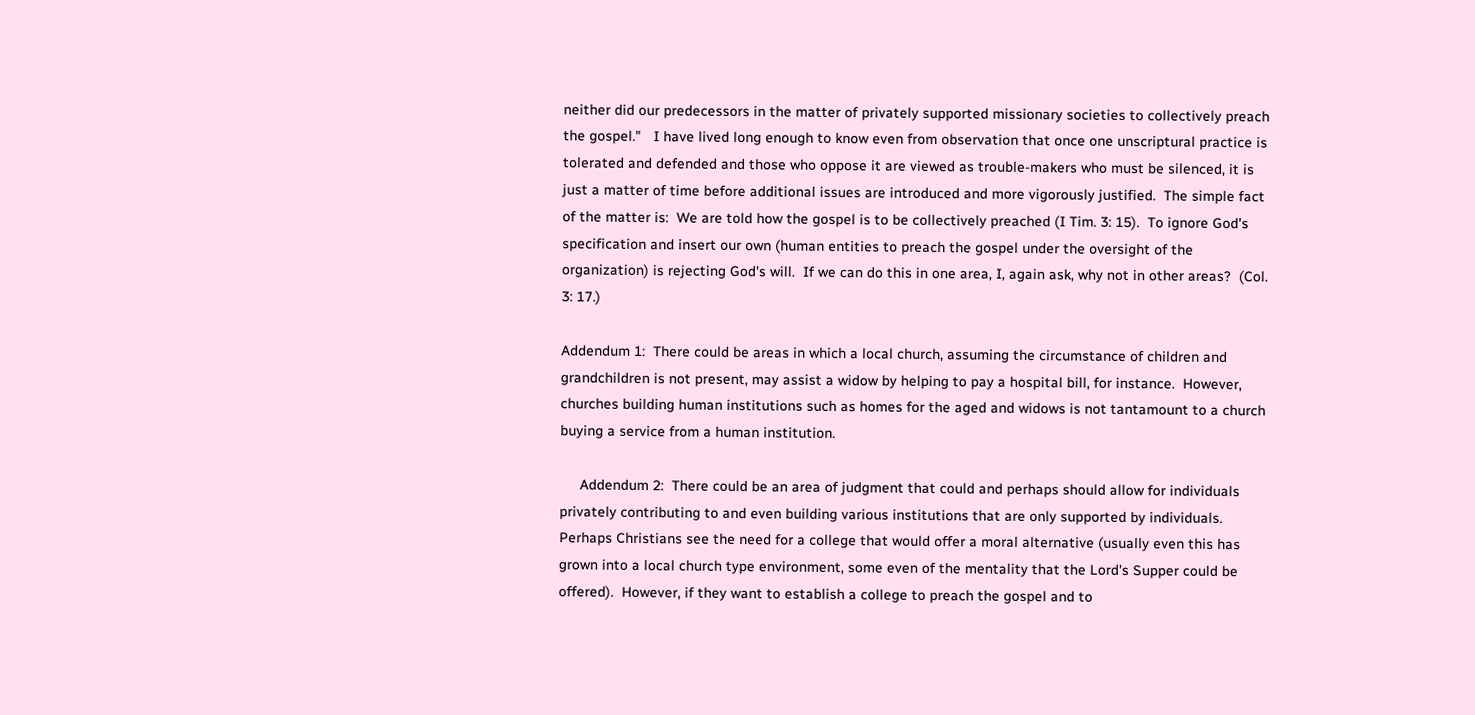neither did our predecessors in the matter of privately supported missionary societies to collectively preach the gospel."   I have lived long enough to know even from observation that once one unscriptural practice is tolerated and defended and those who oppose it are viewed as trouble-makers who must be silenced, it is just a matter of time before additional issues are introduced and more vigorously justified.  The simple fact of the matter is:  We are told how the gospel is to be collectively preached (I Tim. 3: 15).  To ignore God's specification and insert our own (human entities to preach the gospel under the oversight of the organization) is rejecting God's will.  If we can do this in one area, I, again ask, why not in other areas?  (Col. 3: 17.)

Addendum 1:  There could be areas in which a local church, assuming the circumstance of children and grandchildren is not present, may assist a widow by helping to pay a hospital bill, for instance.  However, churches building human institutions such as homes for the aged and widows is not tantamount to a church buying a service from a human institution.

     Addendum 2:  There could be an area of judgment that could and perhaps should allow for individuals privately contributing to and even building various institutions that are only supported by individuals.  Perhaps Christians see the need for a college that would offer a moral alternative (usually even this has grown into a local church type environment, some even of the mentality that the Lord's Supper could be offered).  However, if they want to establish a college to preach the gospel and to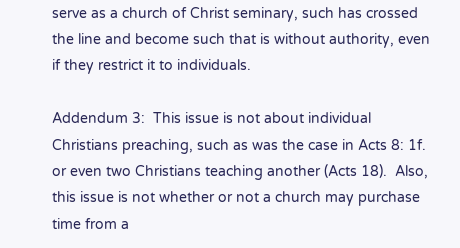serve as a church of Christ seminary, such has crossed the line and become such that is without authority, even if they restrict it to individuals.

Addendum 3:  This issue is not about individual Christians preaching, such as was the case in Acts 8: 1f. or even two Christians teaching another (Acts 18).  Also, this issue is not whether or not a church may purchase time from a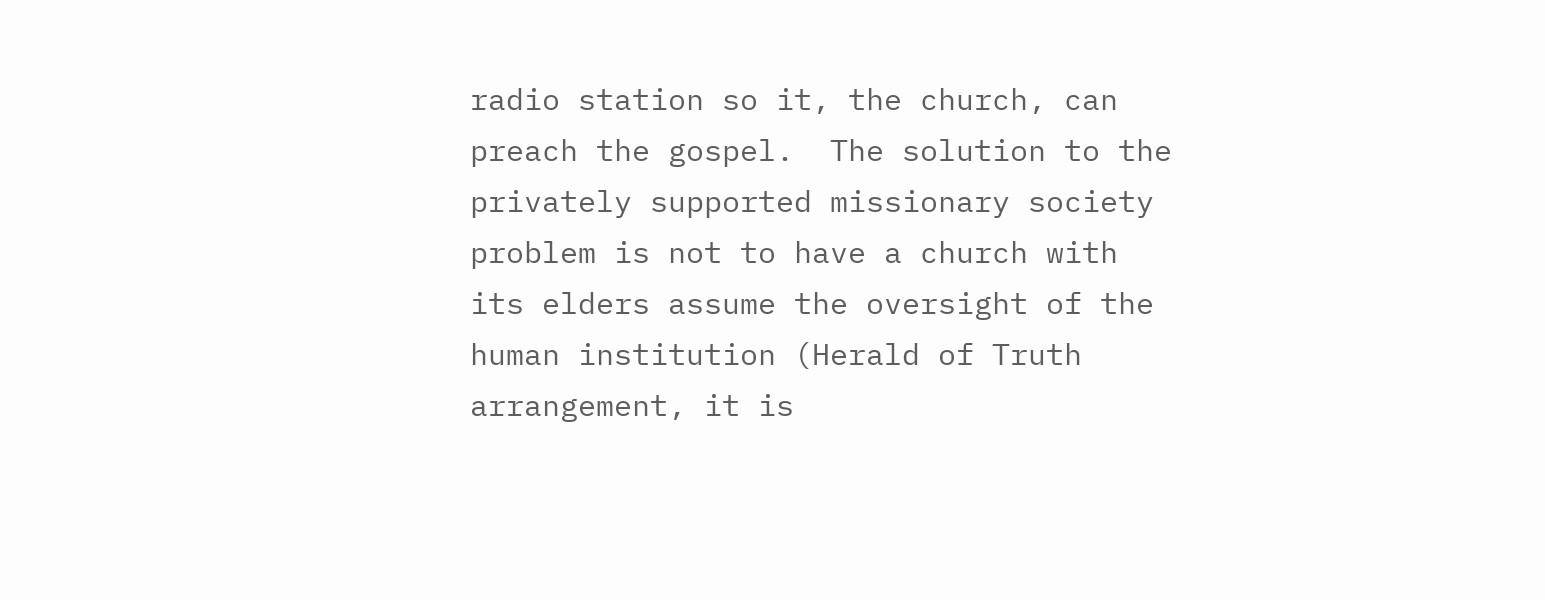radio station so it, the church, can preach the gospel.  The solution to the privately supported missionary society problem is not to have a church with its elders assume the oversight of the human institution (Herald of Truth arrangement, it is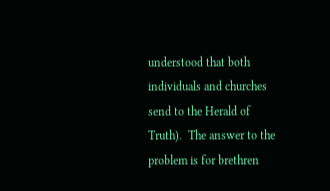understood that both individuals and churches send to the Herald of Truth).  The answer to the problem is for brethren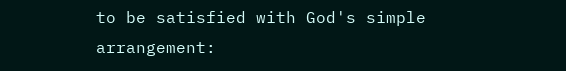to be satisfied with God's simple arrangement: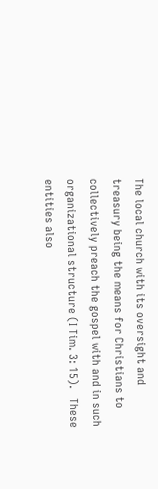The local church with its oversight and treasury being the means for Christians to collectively preach the gospel with and in such organizational structure (I Tim. 3: 15).   These entities also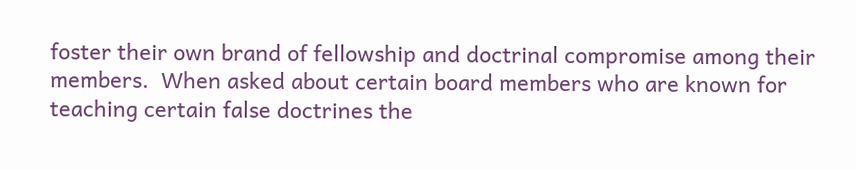foster their own brand of fellowship and doctrinal compromise among their members.  When asked about certain board members who are known for teaching certain false doctrines the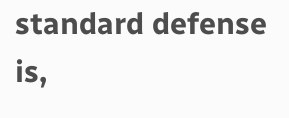standard defense is,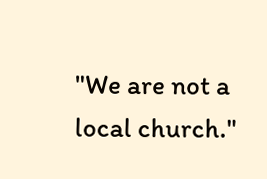"We are not a local church."